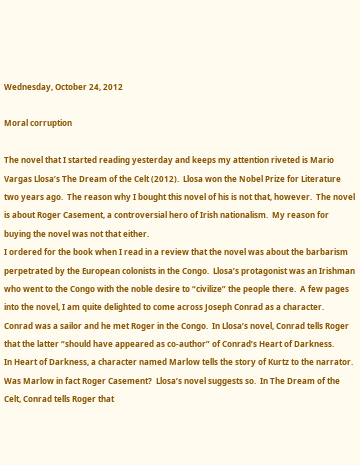Wednesday, October 24, 2012

Moral corruption

The novel that I started reading yesterday and keeps my attention riveted is Mario Vargas Llosa’s The Dream of the Celt (2012).  Llosa won the Nobel Prize for Literature two years ago.  The reason why I bought this novel of his is not that, however.  The novel is about Roger Casement, a controversial hero of Irish nationalism.  My reason for buying the novel was not that either.
I ordered for the book when I read in a review that the novel was about the barbarism perpetrated by the European colonists in the Congo.  Llosa’s protagonist was an Irishman who went to the Congo with the noble desire to “civilize” the people there.  A few pages into the novel, I am quite delighted to come across Joseph Conrad as a character.  Conrad was a sailor and he met Roger in the Congo.  In Llosa’s novel, Conrad tells Roger that the latter “should have appeared as co-author” of Conrad’s Heart of Darkness.
In Heart of Darkness, a character named Marlow tells the story of Kurtz to the narrator.  Was Marlow in fact Roger Casement?  Llosa’s novel suggests so.  In The Dream of the Celt, Conrad tells Roger that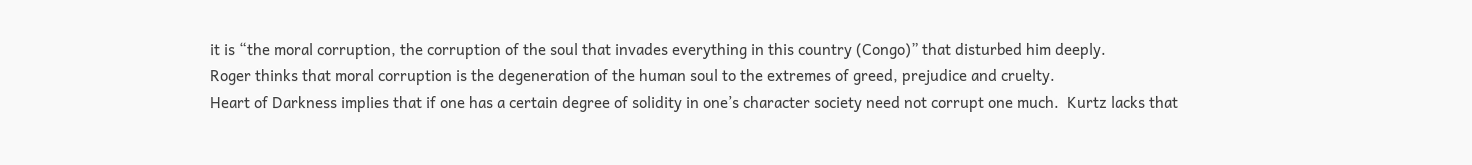it is “the moral corruption, the corruption of the soul that invades everything in this country (Congo)” that disturbed him deeply.
Roger thinks that moral corruption is the degeneration of the human soul to the extremes of greed, prejudice and cruelty.
Heart of Darkness implies that if one has a certain degree of solidity in one’s character society need not corrupt one much.  Kurtz lacks that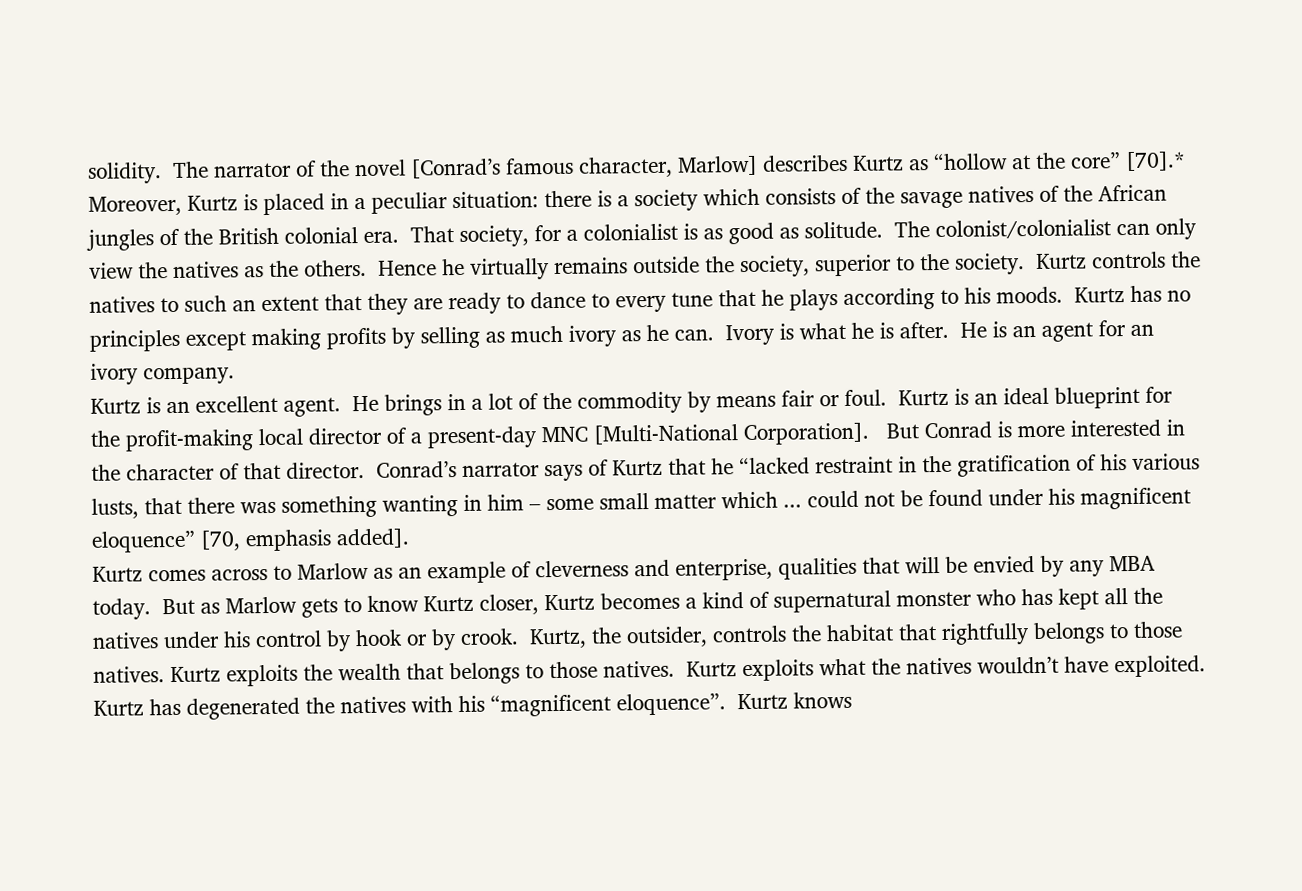solidity.  The narrator of the novel [Conrad’s famous character, Marlow] describes Kurtz as “hollow at the core” [70].*  Moreover, Kurtz is placed in a peculiar situation: there is a society which consists of the savage natives of the African jungles of the British colonial era.  That society, for a colonialist is as good as solitude.  The colonist/colonialist can only view the natives as the others.  Hence he virtually remains outside the society, superior to the society.  Kurtz controls the natives to such an extent that they are ready to dance to every tune that he plays according to his moods.  Kurtz has no principles except making profits by selling as much ivory as he can.  Ivory is what he is after.  He is an agent for an ivory company.
Kurtz is an excellent agent.  He brings in a lot of the commodity by means fair or foul.  Kurtz is an ideal blueprint for the profit-making local director of a present-day MNC [Multi-National Corporation].   But Conrad is more interested in the character of that director.  Conrad’s narrator says of Kurtz that he “lacked restraint in the gratification of his various lusts, that there was something wanting in him – some small matter which ... could not be found under his magnificent eloquence” [70, emphasis added].
Kurtz comes across to Marlow as an example of cleverness and enterprise, qualities that will be envied by any MBA today.  But as Marlow gets to know Kurtz closer, Kurtz becomes a kind of supernatural monster who has kept all the natives under his control by hook or by crook.  Kurtz, the outsider, controls the habitat that rightfully belongs to those natives. Kurtz exploits the wealth that belongs to those natives.  Kurtz exploits what the natives wouldn’t have exploited.  Kurtz has degenerated the natives with his “magnificent eloquence”.  Kurtz knows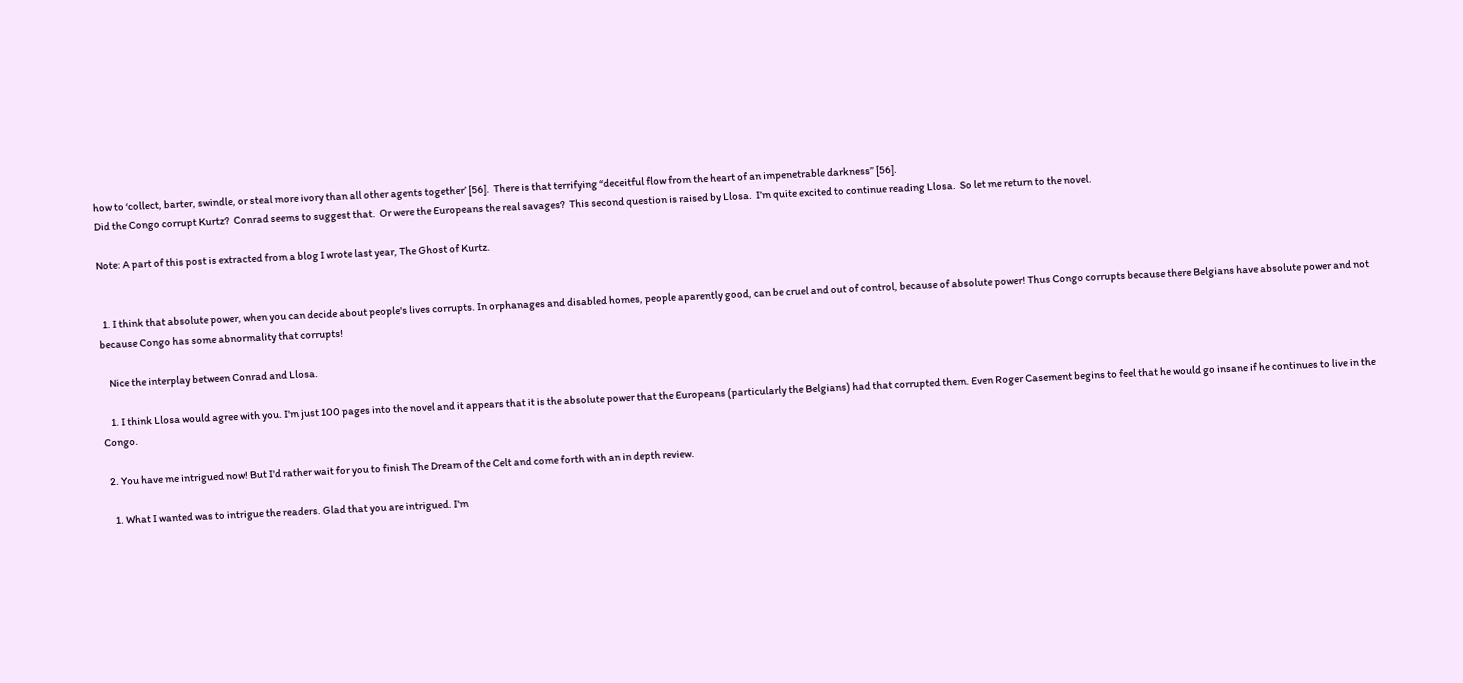how to ‘collect, barter, swindle, or steal more ivory than all other agents together’ [56].  There is that terrifying “deceitful flow from the heart of an impenetrable darkness” [56].
Did the Congo corrupt Kurtz?  Conrad seems to suggest that.  Or were the Europeans the real savages?  This second question is raised by Llosa.  I’m quite excited to continue reading Llosa.  So let me return to the novel.

Note: A part of this post is extracted from a blog I wrote last year, The Ghost of Kurtz.


  1. I think that absolute power, when you can decide about people's lives corrupts. In orphanages and disabled homes, people aparently good, can be cruel and out of control, because of absolute power! Thus Congo corrupts because there Belgians have absolute power and not because Congo has some abnormality that corrupts!

    Nice the interplay between Conrad and Llosa.

    1. I think Llosa would agree with you. I'm just 100 pages into the novel and it appears that it is the absolute power that the Europeans (particularly the Belgians) had that corrupted them. Even Roger Casement begins to feel that he would go insane if he continues to live in the Congo.

  2. You have me intrigued now! But I'd rather wait for you to finish The Dream of the Celt and come forth with an in depth review.

    1. What I wanted was to intrigue the readers. Glad that you are intrigued. I'm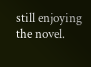still enjoying the novel.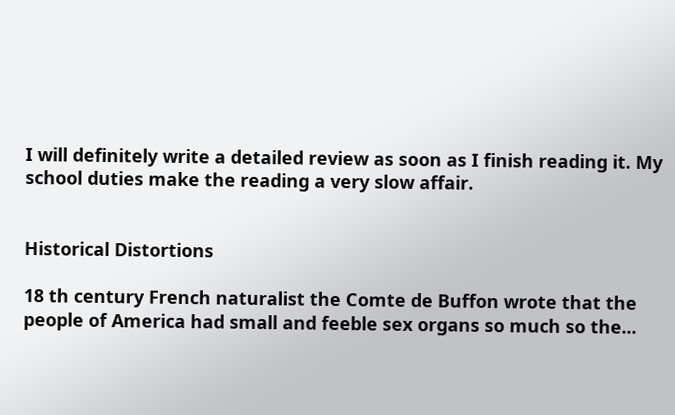I will definitely write a detailed review as soon as I finish reading it. My school duties make the reading a very slow affair.


Historical Distortions

18 th century French naturalist the Comte de Buffon wrote that the people of America had small and feeble sex organs so much so the...